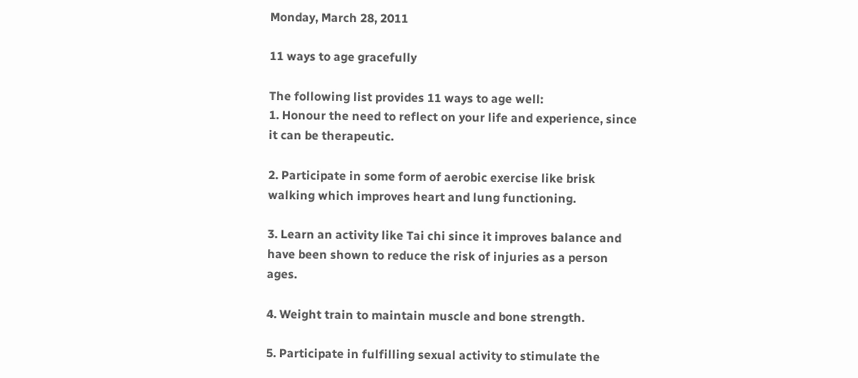Monday, March 28, 2011

11 ways to age gracefully

The following list provides 11 ways to age well:
1. Honour the need to reflect on your life and experience, since it can be therapeutic.

2. Participate in some form of aerobic exercise like brisk walking which improves heart and lung functioning.

3. Learn an activity like Tai chi since it improves balance and have been shown to reduce the risk of injuries as a person ages.

4. Weight train to maintain muscle and bone strength.

5. Participate in fulfilling sexual activity to stimulate the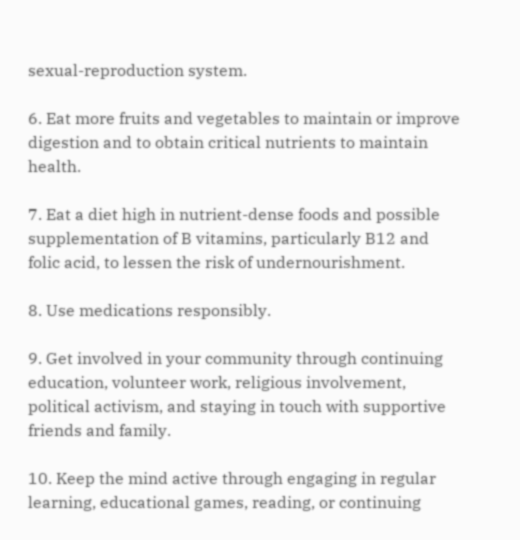sexual-reproduction system.

6. Eat more fruits and vegetables to maintain or improve digestion and to obtain critical nutrients to maintain health.

7. Eat a diet high in nutrient-dense foods and possible supplementation of B vitamins, particularly B12 and folic acid, to lessen the risk of undernourishment.

8. Use medications responsibly.

9. Get involved in your community through continuing education, volunteer work, religious involvement, political activism, and staying in touch with supportive friends and family.

10. Keep the mind active through engaging in regular learning, educational games, reading, or continuing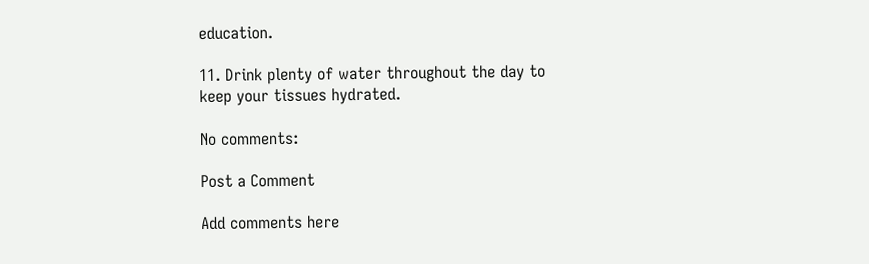education.

11. Drink plenty of water throughout the day to keep your tissues hydrated.

No comments:

Post a Comment

Add comments here